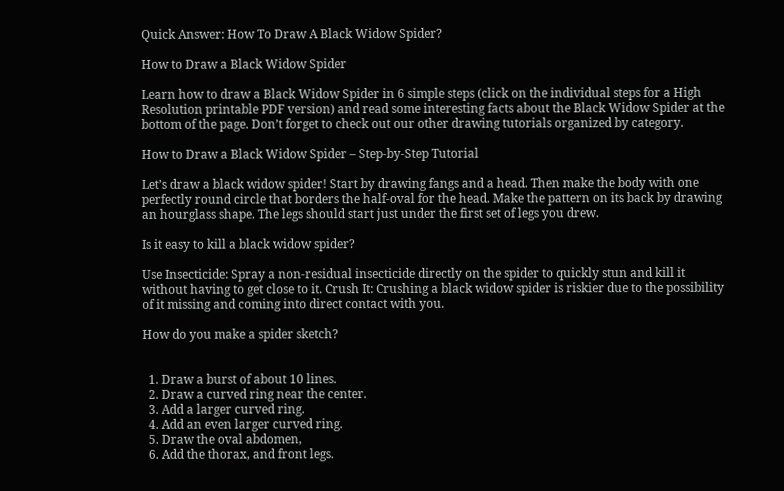Quick Answer: How To Draw A Black Widow Spider?

How to Draw a Black Widow Spider

Learn how to draw a Black Widow Spider in 6 simple steps (click on the individual steps for a High Resolution printable PDF version) and read some interesting facts about the Black Widow Spider at the bottom of the page. Don’t forget to check out our other drawing tutorials organized by category.

How to Draw a Black Widow Spider – Step-by-Step Tutorial

Let’s draw a black widow spider! Start by drawing fangs and a head. Then make the body with one perfectly round circle that borders the half-oval for the head. Make the pattern on its back by drawing an hourglass shape. The legs should start just under the first set of legs you drew.

Is it easy to kill a black widow spider?

Use Insecticide: Spray a non-residual insecticide directly on the spider to quickly stun and kill it without having to get close to it. Crush It: Crushing a black widow spider is riskier due to the possibility of it missing and coming into direct contact with you.

How do you make a spider sketch?


  1. Draw a burst of about 10 lines.
  2. Draw a curved ring near the center.
  3. Add a larger curved ring.
  4. Add an even larger curved ring.
  5. Draw the oval abdomen,
  6. Add the thorax, and front legs.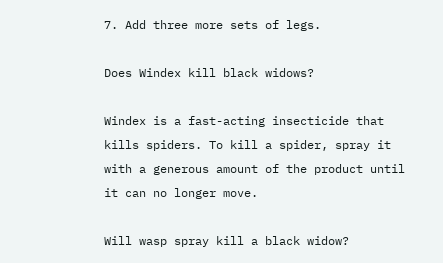7. Add three more sets of legs.

Does Windex kill black widows?

Windex is a fast-acting insecticide that kills spiders. To kill a spider, spray it with a generous amount of the product until it can no longer move.

Will wasp spray kill a black widow?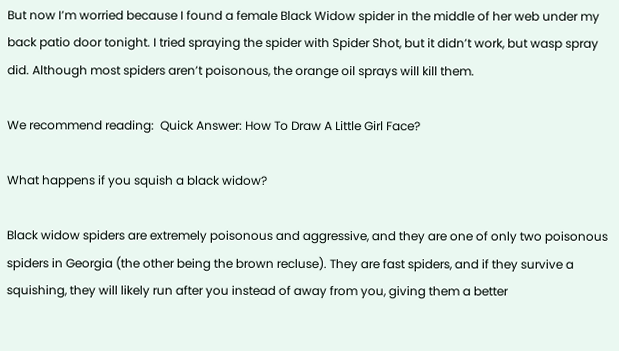But now I’m worried because I found a female Black Widow spider in the middle of her web under my back patio door tonight. I tried spraying the spider with Spider Shot, but it didn’t work, but wasp spray did. Although most spiders aren’t poisonous, the orange oil sprays will kill them.

We recommend reading:  Quick Answer: How To Draw A Little Girl Face?

What happens if you squish a black widow?

Black widow spiders are extremely poisonous and aggressive, and they are one of only two poisonous spiders in Georgia (the other being the brown recluse). They are fast spiders, and if they survive a squishing, they will likely run after you instead of away from you, giving them a better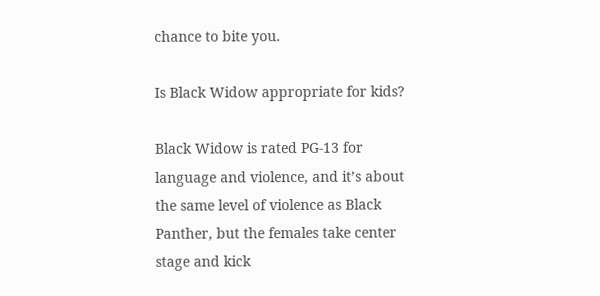chance to bite you.

Is Black Widow appropriate for kids?

Black Widow is rated PG-13 for language and violence, and it’s about the same level of violence as Black Panther, but the females take center stage and kick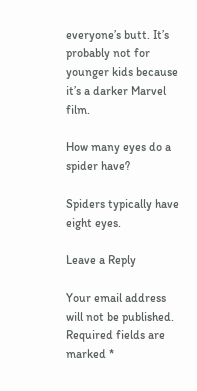everyone’s butt. It’s probably not for younger kids because it’s a darker Marvel film.

How many eyes do a spider have?

Spiders typically have eight eyes.

Leave a Reply

Your email address will not be published. Required fields are marked *